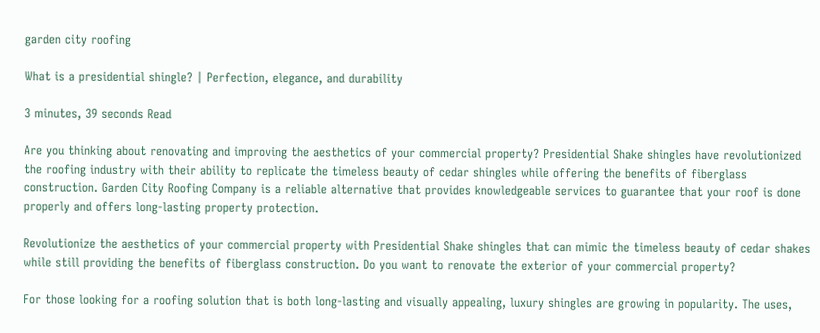garden city roofing

What is a presidential shingle? | Perfection, elegance, and durability

3 minutes, 39 seconds Read

Are you thinking about renovating and improving the aesthetics of your commercial property? Presidential Shake shingles have revolutionized the roofing industry with their ability to replicate the timeless beauty of cedar shingles while offering the benefits of fiberglass construction. Garden City Roofing Company is a reliable alternative that provides knowledgeable services to guarantee that your roof is done properly and offers long-lasting property protection.

Revolutionize the aesthetics of your commercial property with Presidential Shake shingles that can mimic the timeless beauty of cedar shakes while still providing the benefits of fiberglass construction. Do you want to renovate the exterior of your commercial property?

For those looking for a roofing solution that is both long-lasting and visually appealing, luxury shingles are growing in popularity. The uses,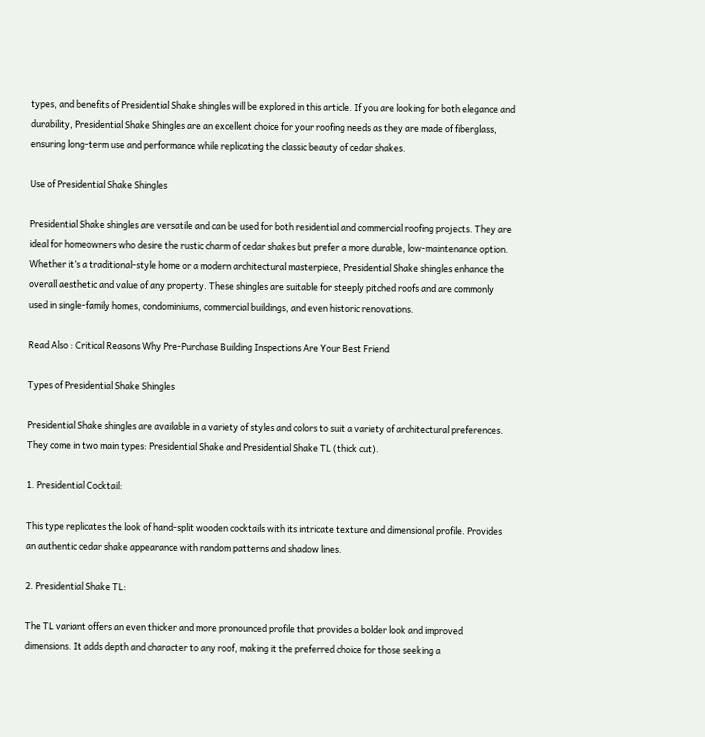types, and benefits of Presidential Shake shingles will be explored in this article. If you are looking for both elegance and durability, Presidential Shake Shingles are an excellent choice for your roofing needs as they are made of fiberglass, ensuring long-term use and performance while replicating the classic beauty of cedar shakes.

Use of Presidential Shake Shingles

Presidential Shake shingles are versatile and can be used for both residential and commercial roofing projects. They are ideal for homeowners who desire the rustic charm of cedar shakes but prefer a more durable, low-maintenance option. Whether it’s a traditional-style home or a modern architectural masterpiece, Presidential Shake shingles enhance the overall aesthetic and value of any property. These shingles are suitable for steeply pitched roofs and are commonly used in single-family homes, condominiums, commercial buildings, and even historic renovations.

Read Also : Critical Reasons Why Pre-Purchase Building Inspections Are Your Best Friend

Types of Presidential Shake Shingles

Presidential Shake shingles are available in a variety of styles and colors to suit a variety of architectural preferences. They come in two main types: Presidential Shake and Presidential Shake TL (thick cut).

1. Presidential Cocktail:

This type replicates the look of hand-split wooden cocktails with its intricate texture and dimensional profile. Provides an authentic cedar shake appearance with random patterns and shadow lines.

2. Presidential Shake TL:

The TL variant offers an even thicker and more pronounced profile that provides a bolder look and improved dimensions. It adds depth and character to any roof, making it the preferred choice for those seeking a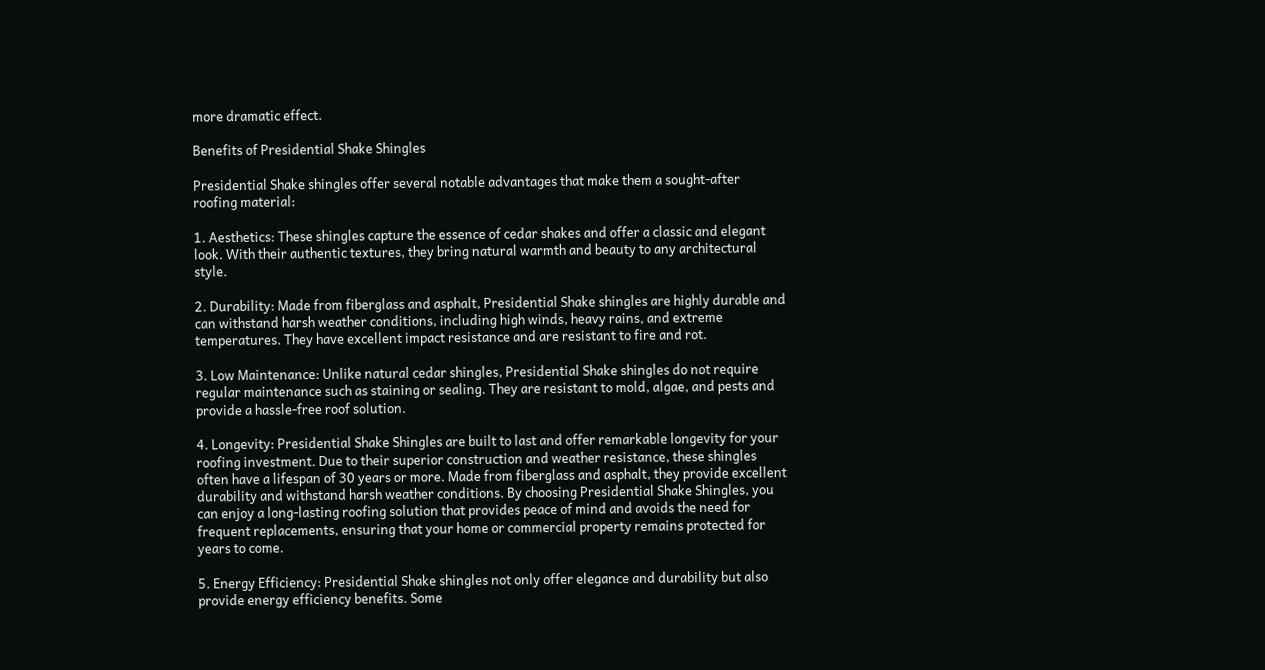more dramatic effect.

Benefits of Presidential Shake Shingles

Presidential Shake shingles offer several notable advantages that make them a sought-after roofing material:

1. Aesthetics: These shingles capture the essence of cedar shakes and offer a classic and elegant look. With their authentic textures, they bring natural warmth and beauty to any architectural style.

2. Durability: Made from fiberglass and asphalt, Presidential Shake shingles are highly durable and can withstand harsh weather conditions, including high winds, heavy rains, and extreme temperatures. They have excellent impact resistance and are resistant to fire and rot.

3. Low Maintenance: Unlike natural cedar shingles, Presidential Shake shingles do not require regular maintenance such as staining or sealing. They are resistant to mold, algae, and pests and provide a hassle-free roof solution.

4. Longevity: Presidential Shake Shingles are built to last and offer remarkable longevity for your roofing investment. Due to their superior construction and weather resistance, these shingles often have a lifespan of 30 years or more. Made from fiberglass and asphalt, they provide excellent durability and withstand harsh weather conditions. By choosing Presidential Shake Shingles, you can enjoy a long-lasting roofing solution that provides peace of mind and avoids the need for frequent replacements, ensuring that your home or commercial property remains protected for years to come.

5. Energy Efficiency: Presidential Shake shingles not only offer elegance and durability but also provide energy efficiency benefits. Some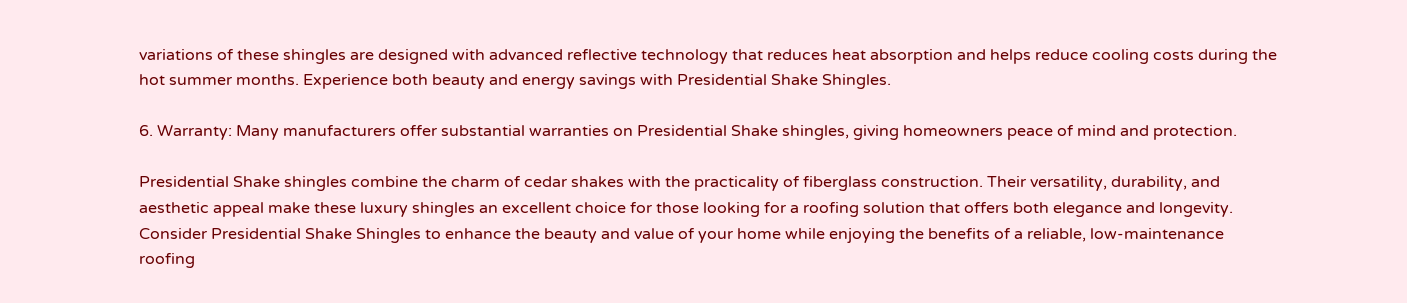variations of these shingles are designed with advanced reflective technology that reduces heat absorption and helps reduce cooling costs during the hot summer months. Experience both beauty and energy savings with Presidential Shake Shingles.

6. Warranty: Many manufacturers offer substantial warranties on Presidential Shake shingles, giving homeowners peace of mind and protection.

Presidential Shake shingles combine the charm of cedar shakes with the practicality of fiberglass construction. Their versatility, durability, and aesthetic appeal make these luxury shingles an excellent choice for those looking for a roofing solution that offers both elegance and longevity. Consider Presidential Shake Shingles to enhance the beauty and value of your home while enjoying the benefits of a reliable, low-maintenance roofing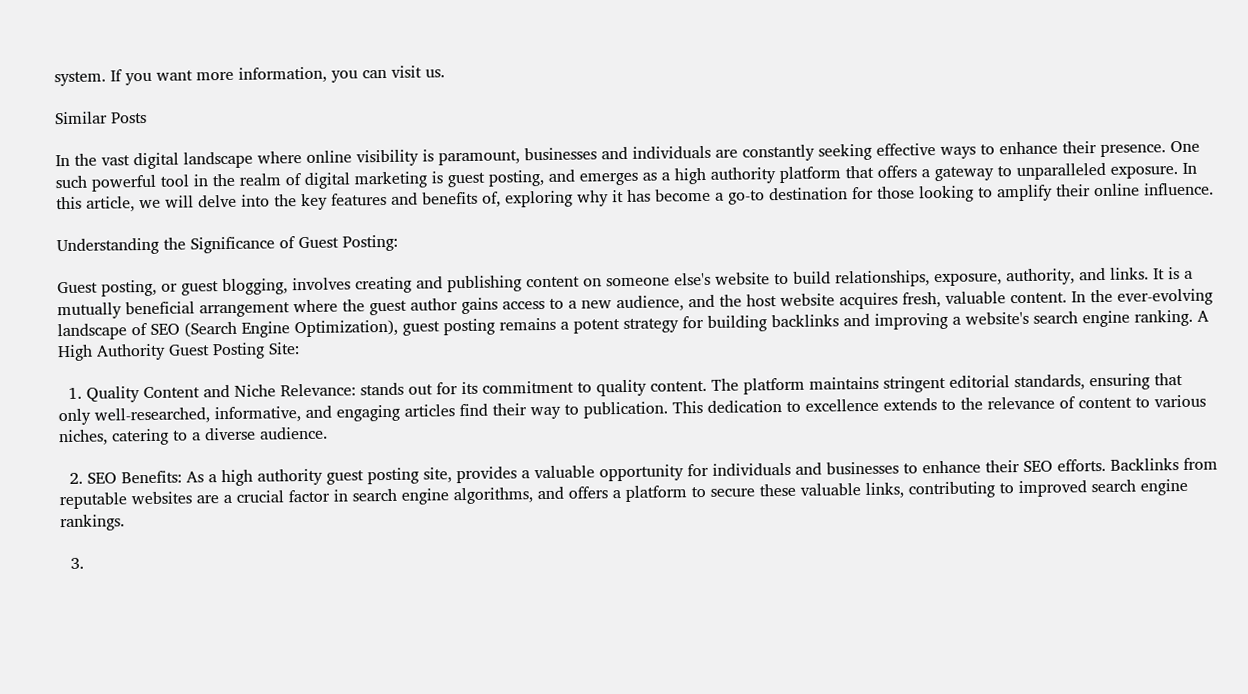system. If you want more information, you can visit us.

Similar Posts

In the vast digital landscape where online visibility is paramount, businesses and individuals are constantly seeking effective ways to enhance their presence. One such powerful tool in the realm of digital marketing is guest posting, and emerges as a high authority platform that offers a gateway to unparalleled exposure. In this article, we will delve into the key features and benefits of, exploring why it has become a go-to destination for those looking to amplify their online influence.

Understanding the Significance of Guest Posting:

Guest posting, or guest blogging, involves creating and publishing content on someone else's website to build relationships, exposure, authority, and links. It is a mutually beneficial arrangement where the guest author gains access to a new audience, and the host website acquires fresh, valuable content. In the ever-evolving landscape of SEO (Search Engine Optimization), guest posting remains a potent strategy for building backlinks and improving a website's search engine ranking. A High Authority Guest Posting Site:

  1. Quality Content and Niche Relevance: stands out for its commitment to quality content. The platform maintains stringent editorial standards, ensuring that only well-researched, informative, and engaging articles find their way to publication. This dedication to excellence extends to the relevance of content to various niches, catering to a diverse audience.

  2. SEO Benefits: As a high authority guest posting site, provides a valuable opportunity for individuals and businesses to enhance their SEO efforts. Backlinks from reputable websites are a crucial factor in search engine algorithms, and offers a platform to secure these valuable links, contributing to improved search engine rankings.

  3.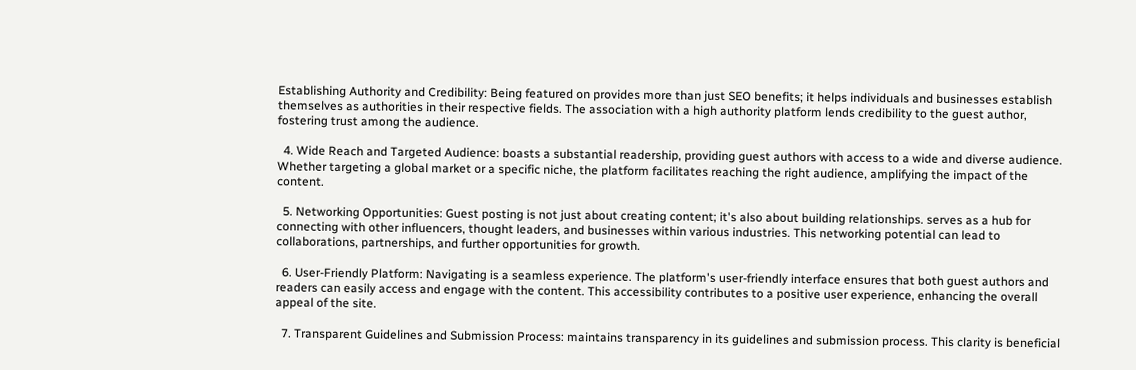Establishing Authority and Credibility: Being featured on provides more than just SEO benefits; it helps individuals and businesses establish themselves as authorities in their respective fields. The association with a high authority platform lends credibility to the guest author, fostering trust among the audience.

  4. Wide Reach and Targeted Audience: boasts a substantial readership, providing guest authors with access to a wide and diverse audience. Whether targeting a global market or a specific niche, the platform facilitates reaching the right audience, amplifying the impact of the content.

  5. Networking Opportunities: Guest posting is not just about creating content; it's also about building relationships. serves as a hub for connecting with other influencers, thought leaders, and businesses within various industries. This networking potential can lead to collaborations, partnerships, and further opportunities for growth.

  6. User-Friendly Platform: Navigating is a seamless experience. The platform's user-friendly interface ensures that both guest authors and readers can easily access and engage with the content. This accessibility contributes to a positive user experience, enhancing the overall appeal of the site.

  7. Transparent Guidelines and Submission Process: maintains transparency in its guidelines and submission process. This clarity is beneficial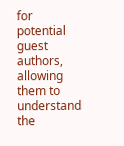for potential guest authors, allowing them to understand the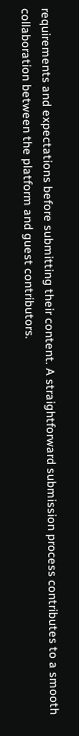requirements and expectations before submitting their content. A straightforward submission process contributes to a smooth collaboration between the platform and guest contributors.